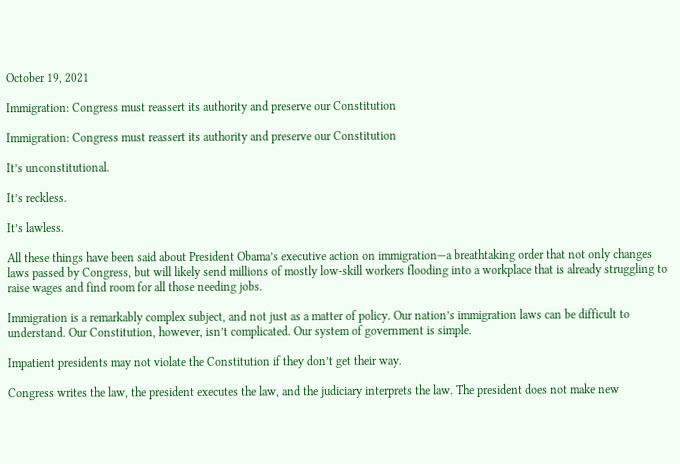October 19, 2021

Immigration: Congress must reassert its authority and preserve our Constitution

Immigration: Congress must reassert its authority and preserve our Constitution

It’s unconstitutional.

It’s reckless.

It’s lawless.

All these things have been said about President Obama’s executive action on immigration—a breathtaking order that not only changes laws passed by Congress, but will likely send millions of mostly low-skill workers flooding into a workplace that is already struggling to raise wages and find room for all those needing jobs.

Immigration is a remarkably complex subject, and not just as a matter of policy. Our nation’s immigration laws can be difficult to understand. Our Constitution, however, isn’t complicated. Our system of government is simple.

Impatient presidents may not violate the Constitution if they don’t get their way.

Congress writes the law, the president executes the law, and the judiciary interprets the law. The president does not make new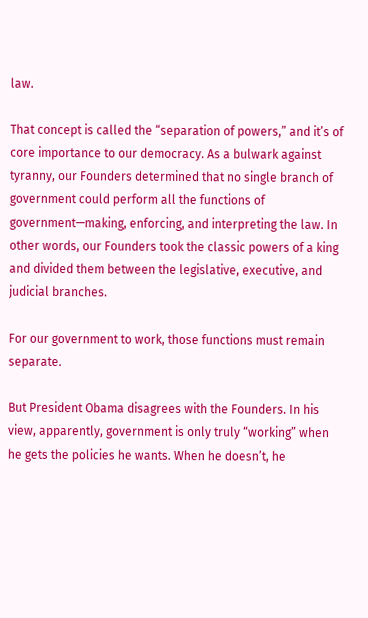law.

That concept is called the “separation of powers,” and it’s of core importance to our democracy. As a bulwark against tyranny, our Founders determined that no single branch of government could perform all the functions of government—making, enforcing, and interpreting the law. In other words, our Founders took the classic powers of a king and divided them between the legislative, executive, and judicial branches.

For our government to work, those functions must remain separate.

But President Obama disagrees with the Founders. In his view, apparently, government is only truly “working” when he gets the policies he wants. When he doesn’t, he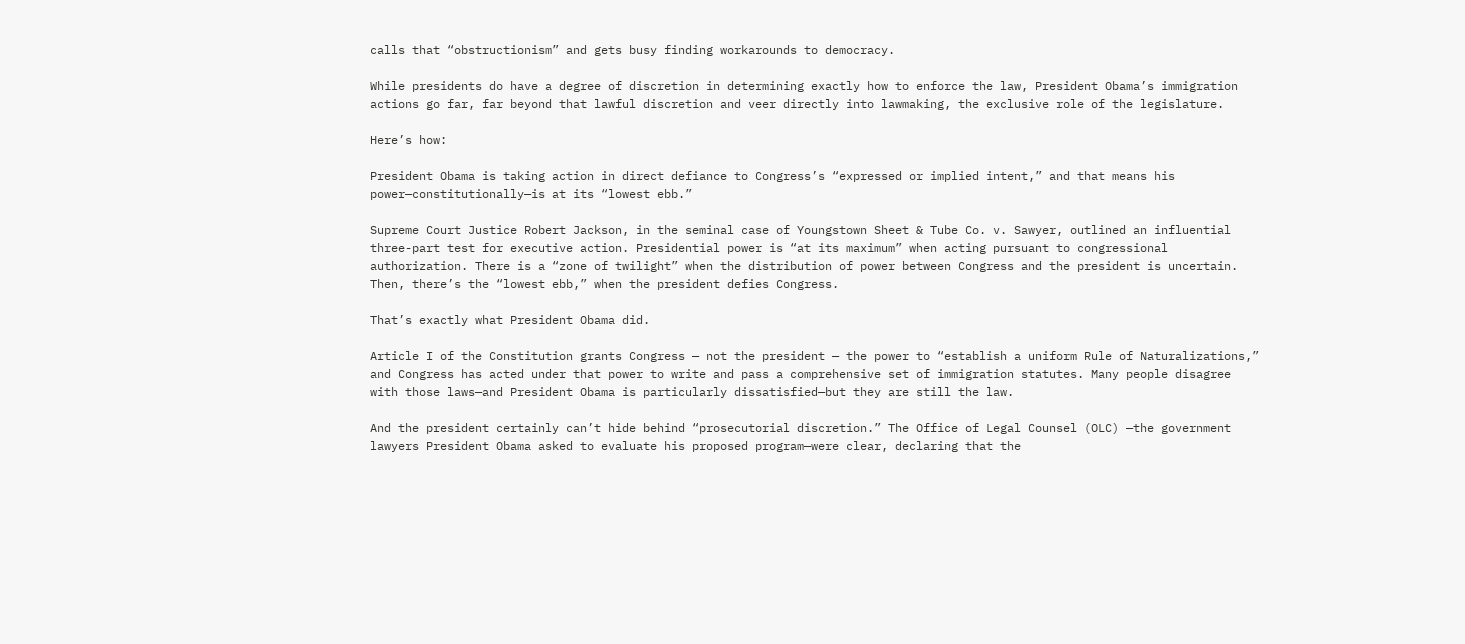calls that “obstructionism” and gets busy finding workarounds to democracy.

While presidents do have a degree of discretion in determining exactly how to enforce the law, President Obama’s immigration actions go far, far beyond that lawful discretion and veer directly into lawmaking, the exclusive role of the legislature.

Here’s how:

President Obama is taking action in direct defiance to Congress’s “expressed or implied intent,” and that means his power—constitutionally—is at its “lowest ebb.”

Supreme Court Justice Robert Jackson, in the seminal case of Youngstown Sheet & Tube Co. v. Sawyer, outlined an influential three-part test for executive action. Presidential power is “at its maximum” when acting pursuant to congressional authorization. There is a “zone of twilight” when the distribution of power between Congress and the president is uncertain. Then, there’s the “lowest ebb,” when the president defies Congress.

That’s exactly what President Obama did.

Article I of the Constitution grants Congress — not the president — the power to “establish a uniform Rule of Naturalizations,” and Congress has acted under that power to write and pass a comprehensive set of immigration statutes. Many people disagree with those laws—and President Obama is particularly dissatisfied—but they are still the law.

And the president certainly can’t hide behind “prosecutorial discretion.” The Office of Legal Counsel (OLC) —the government lawyers President Obama asked to evaluate his proposed program—were clear, declaring that the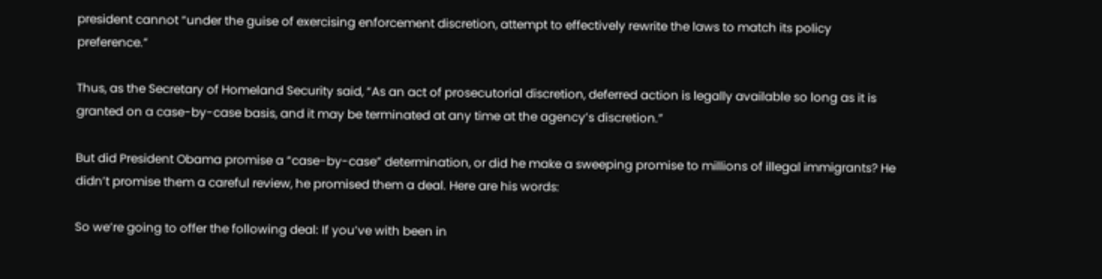president cannot “under the guise of exercising enforcement discretion, attempt to effectively rewrite the laws to match its policy preference.”

Thus, as the Secretary of Homeland Security said, “As an act of prosecutorial discretion, deferred action is legally available so long as it is granted on a case-by-case basis, and it may be terminated at any time at the agency’s discretion.”

But did President Obama promise a “case-by-case” determination, or did he make a sweeping promise to millions of illegal immigrants? He didn’t promise them a careful review, he promised them a deal. Here are his words:

So we’re going to offer the following deal: If you’ve with been in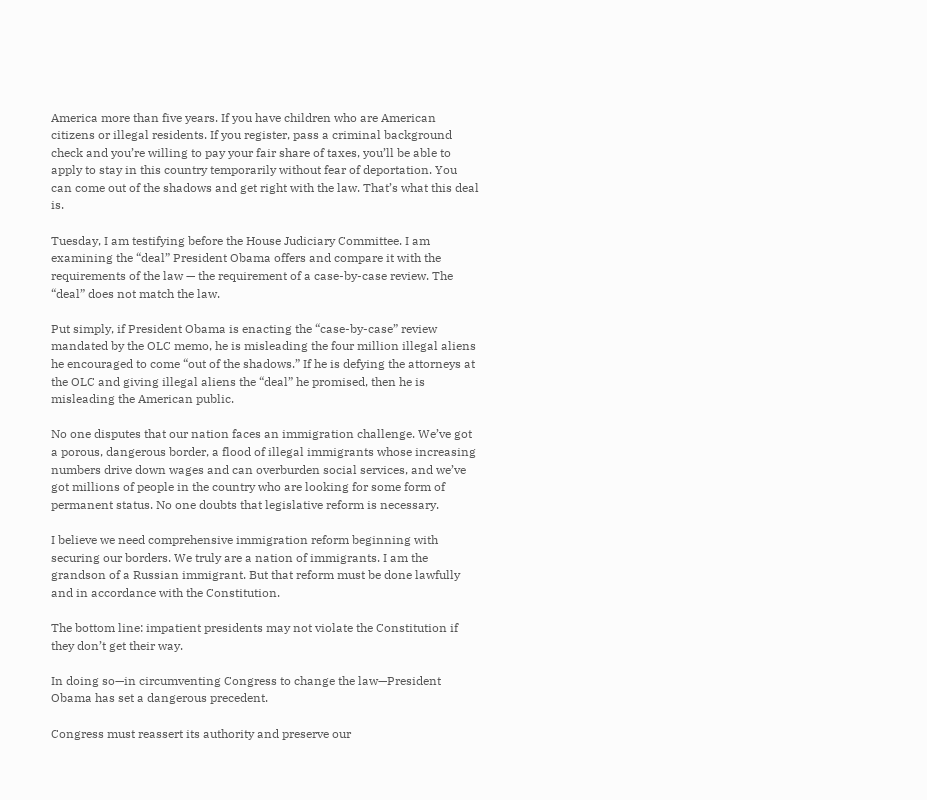America more than five years. If you have children who are American citizens or illegal residents. If you register, pass a criminal background check and you’re willing to pay your fair share of taxes, you’ll be able to apply to stay in this country temporarily without fear of deportation. You can come out of the shadows and get right with the law. That’s what this deal is.

Tuesday, I am testifying before the House Judiciary Committee. I am examining the “deal” President Obama offers and compare it with the requirements of the law — the requirement of a case-by-case review. The “deal” does not match the law.

Put simply, if President Obama is enacting the “case-by-case” review mandated by the OLC memo, he is misleading the four million illegal aliens he encouraged to come “out of the shadows.” If he is defying the attorneys at the OLC and giving illegal aliens the “deal” he promised, then he is misleading the American public.

No one disputes that our nation faces an immigration challenge. We’ve got a porous, dangerous border, a flood of illegal immigrants whose increasing numbers drive down wages and can overburden social services, and we’ve got millions of people in the country who are looking for some form of permanent status. No one doubts that legislative reform is necessary.

I believe we need comprehensive immigration reform beginning with securing our borders. We truly are a nation of immigrants. I am the grandson of a Russian immigrant. But that reform must be done lawfully and in accordance with the Constitution.

The bottom line: impatient presidents may not violate the Constitution if they don’t get their way.

In doing so—in circumventing Congress to change the law—President Obama has set a dangerous precedent.

Congress must reassert its authority and preserve our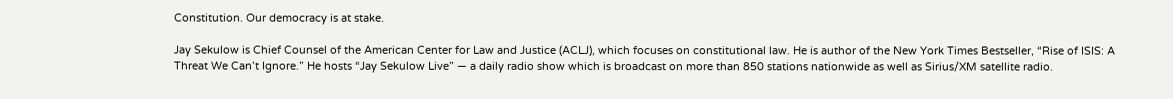Constitution. Our democracy is at stake.

Jay Sekulow is Chief Counsel of the American Center for Law and Justice (ACLJ), which focuses on constitutional law. He is author of the New York Times Bestseller, “Rise of ISIS: A Threat We Can’t Ignore.” He hosts “Jay Sekulow Live” — a daily radio show which is broadcast on more than 850 stations nationwide as well as Sirius/XM satellite radio.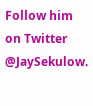Follow him on Twitter @JaySekulow.